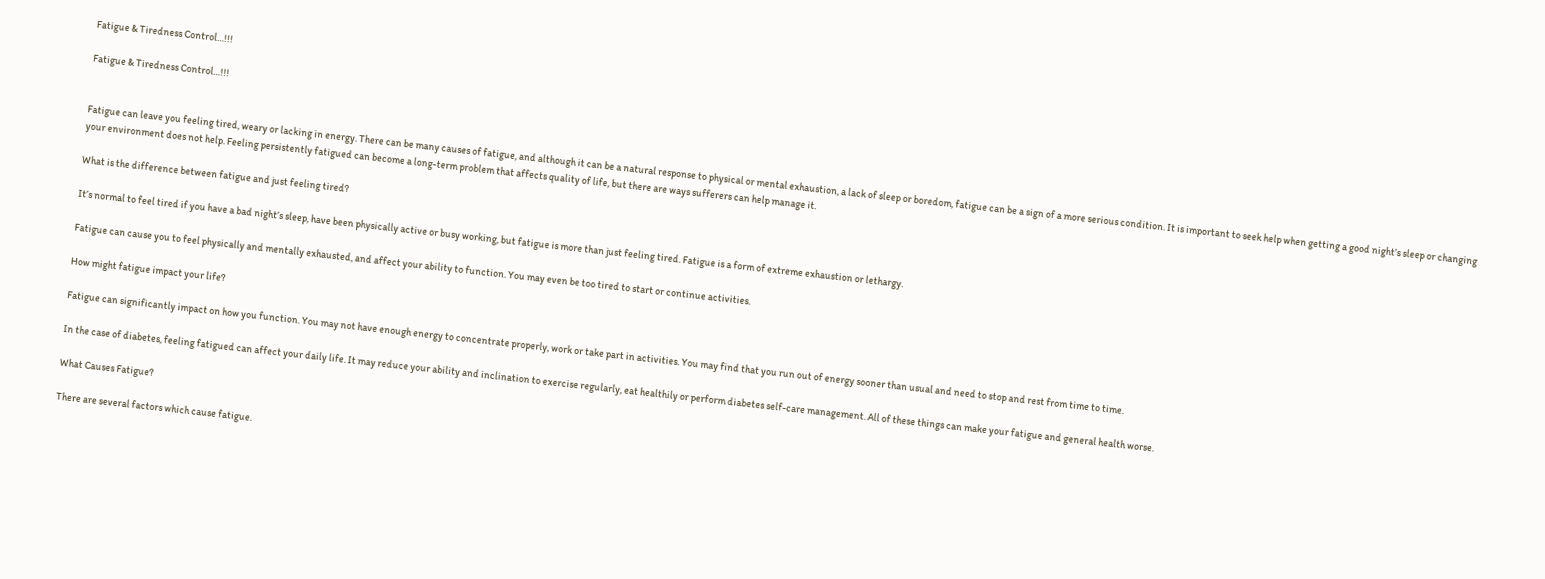Fatigue & Tiredness Control…!!!

Fatigue & Tiredness Control…!!!


Fatigue can leave you feeling tired, weary or lacking in energy. There can be many causes of fatigue, and although it can be a natural response to physical or mental exhaustion, a lack of sleep or boredom, fatigue can be a sign of a more serious condition. It is important to seek help when getting a good night’s sleep or changing your environment does not help. Feeling persistently fatigued can become a long-term problem that affects quality of life, but there are ways sufferers can help manage it.

What is the difference between fatigue and just feeling tired?

It’s normal to feel tired if you have a bad night’s sleep, have been physically active or busy working, but fatigue is more than just feeling tired. Fatigue is a form of extreme exhaustion or lethargy.

Fatigue can cause you to feel physically and mentally exhausted, and affect your ability to function. You may even be too tired to start or continue activities.

How might fatigue impact your life?

Fatigue can significantly impact on how you function. You may not have enough energy to concentrate properly, work or take part in activities. You may find that you run out of energy sooner than usual and need to stop and rest from time to time.

In the case of diabetes, feeling fatigued can affect your daily life. It may reduce your ability and inclination to exercise regularly, eat healthily or perform diabetes self-care management. All of these things can make your fatigue and general health worse.

What Causes Fatigue?

There are several factors which cause fatigue.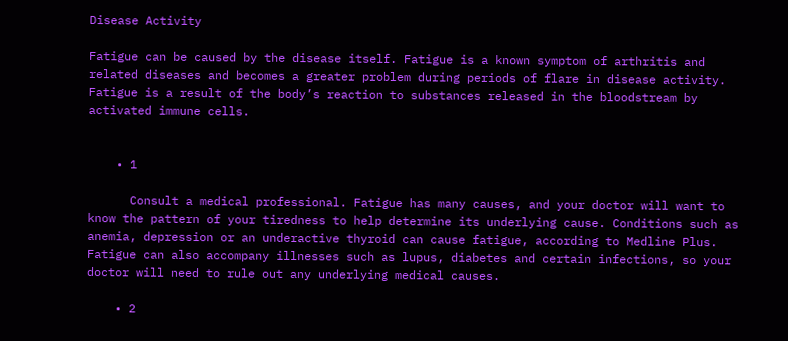Disease Activity

Fatigue can be caused by the disease itself. Fatigue is a known symptom of arthritis and related diseases and becomes a greater problem during periods of flare in disease activity. Fatigue is a result of the body’s reaction to substances released in the bloodstream by activated immune cells.


    • 1

      Consult a medical professional. Fatigue has many causes, and your doctor will want to know the pattern of your tiredness to help determine its underlying cause. Conditions such as anemia, depression or an underactive thyroid can cause fatigue, according to Medline Plus. Fatigue can also accompany illnesses such as lupus, diabetes and certain infections, so your doctor will need to rule out any underlying medical causes.

    • 2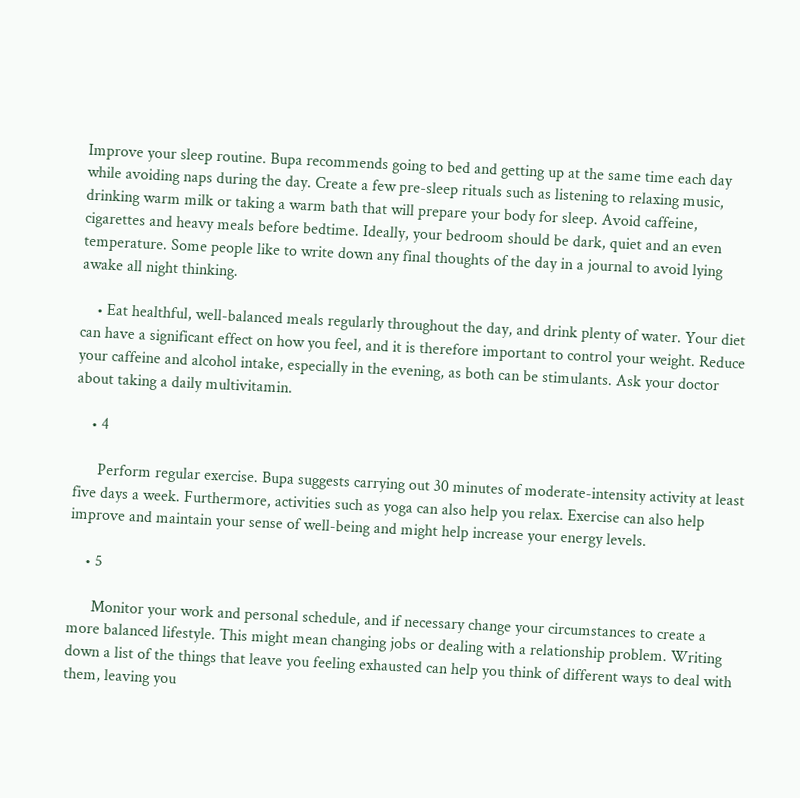Improve your sleep routine. Bupa recommends going to bed and getting up at the same time each day while avoiding naps during the day. Create a few pre-sleep rituals such as listening to relaxing music, drinking warm milk or taking a warm bath that will prepare your body for sleep. Avoid caffeine, cigarettes and heavy meals before bedtime. Ideally, your bedroom should be dark, quiet and an even temperature. Some people like to write down any final thoughts of the day in a journal to avoid lying awake all night thinking.

    • Eat healthful, well-balanced meals regularly throughout the day, and drink plenty of water. Your diet can have a significant effect on how you feel, and it is therefore important to control your weight. Reduce your caffeine and alcohol intake, especially in the evening, as both can be stimulants. Ask your doctor about taking a daily multivitamin.

    • 4

      Perform regular exercise. Bupa suggests carrying out 30 minutes of moderate-intensity activity at least five days a week. Furthermore, activities such as yoga can also help you relax. Exercise can also help improve and maintain your sense of well-being and might help increase your energy levels.

    • 5

      Monitor your work and personal schedule, and if necessary change your circumstances to create a more balanced lifestyle. This might mean changing jobs or dealing with a relationship problem. Writing down a list of the things that leave you feeling exhausted can help you think of different ways to deal with them, leaving you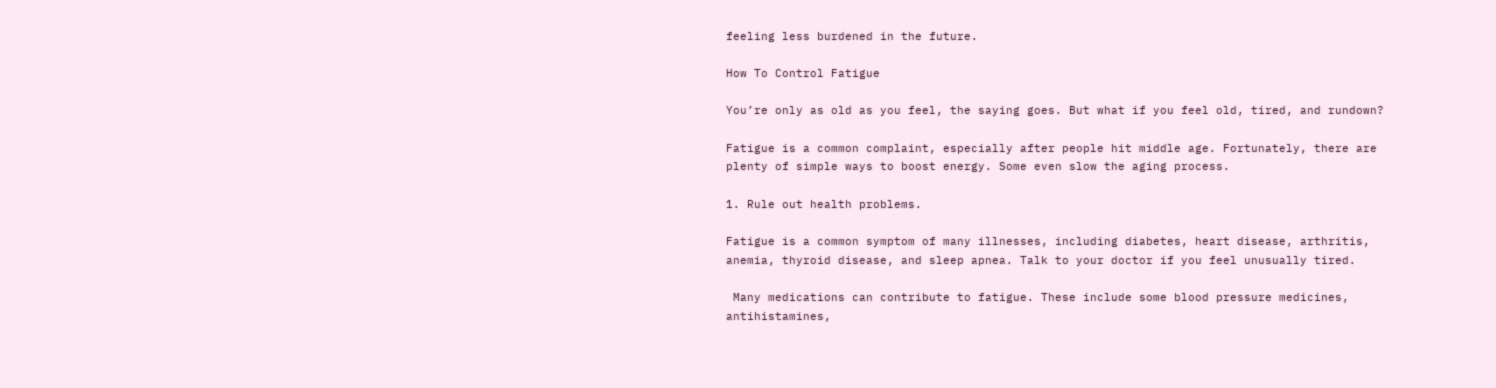feeling less burdened in the future.

How To Control Fatigue

You’re only as old as you feel, the saying goes. But what if you feel old, tired, and rundown?

Fatigue is a common complaint, especially after people hit middle age. Fortunately, there are plenty of simple ways to boost energy. Some even slow the aging process.

1. Rule out health problems.

Fatigue is a common symptom of many illnesses, including diabetes, heart disease, arthritis, anemia, thyroid disease, and sleep apnea. Talk to your doctor if you feel unusually tired.

 Many medications can contribute to fatigue. These include some blood pressure medicines, antihistamines,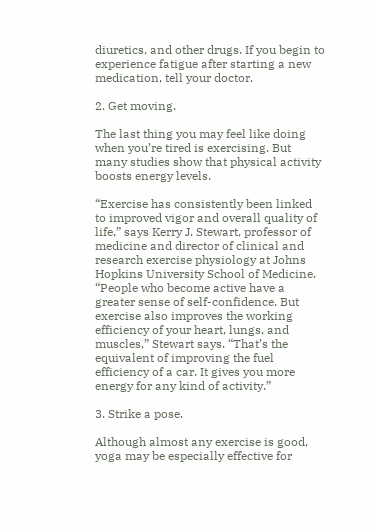diuretics, and other drugs. If you begin to experience fatigue after starting a new medication, tell your doctor.

2. Get moving.

The last thing you may feel like doing when you’re tired is exercising. But many studies show that physical activity boosts energy levels.

“Exercise has consistently been linked to improved vigor and overall quality of life,” says Kerry J. Stewart, professor of medicine and director of clinical and research exercise physiology at Johns Hopkins University School of Medicine. “People who become active have a greater sense of self-confidence. But exercise also improves the working efficiency of your heart, lungs, and muscles,” Stewart says. “That’s the equivalent of improving the fuel efficiency of a car. It gives you more energy for any kind of activity.”

3. Strike a pose.

Although almost any exercise is good, yoga may be especially effective for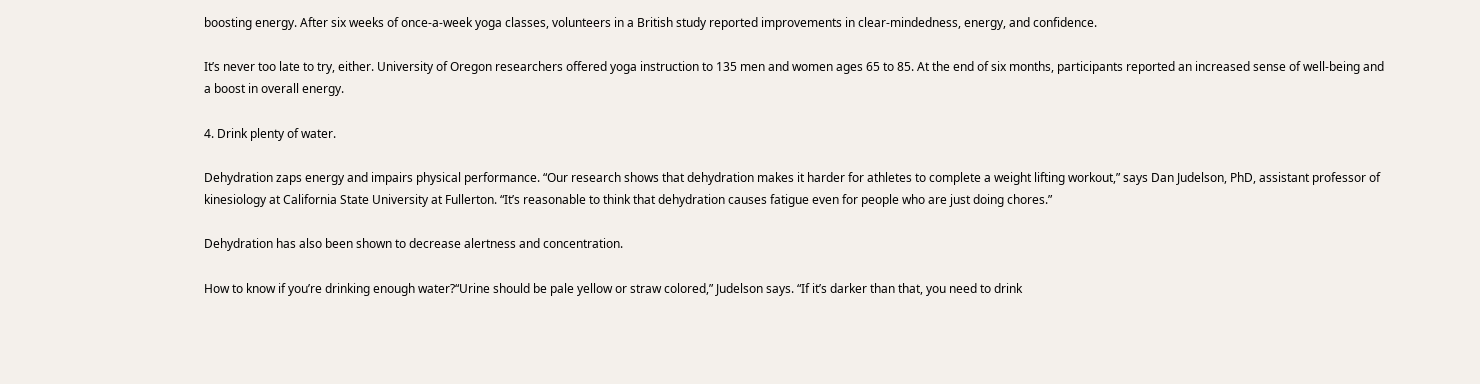boosting energy. After six weeks of once-a-week yoga classes, volunteers in a British study reported improvements in clear-mindedness, energy, and confidence.

It’s never too late to try, either. University of Oregon researchers offered yoga instruction to 135 men and women ages 65 to 85. At the end of six months, participants reported an increased sense of well-being and a boost in overall energy.

4. Drink plenty of water.

Dehydration zaps energy and impairs physical performance. “Our research shows that dehydration makes it harder for athletes to complete a weight lifting workout,” says Dan Judelson, PhD, assistant professor of kinesiology at California State University at Fullerton. “It’s reasonable to think that dehydration causes fatigue even for people who are just doing chores.”

Dehydration has also been shown to decrease alertness and concentration.

How to know if you’re drinking enough water?“Urine should be pale yellow or straw colored,” Judelson says. “If it’s darker than that, you need to drink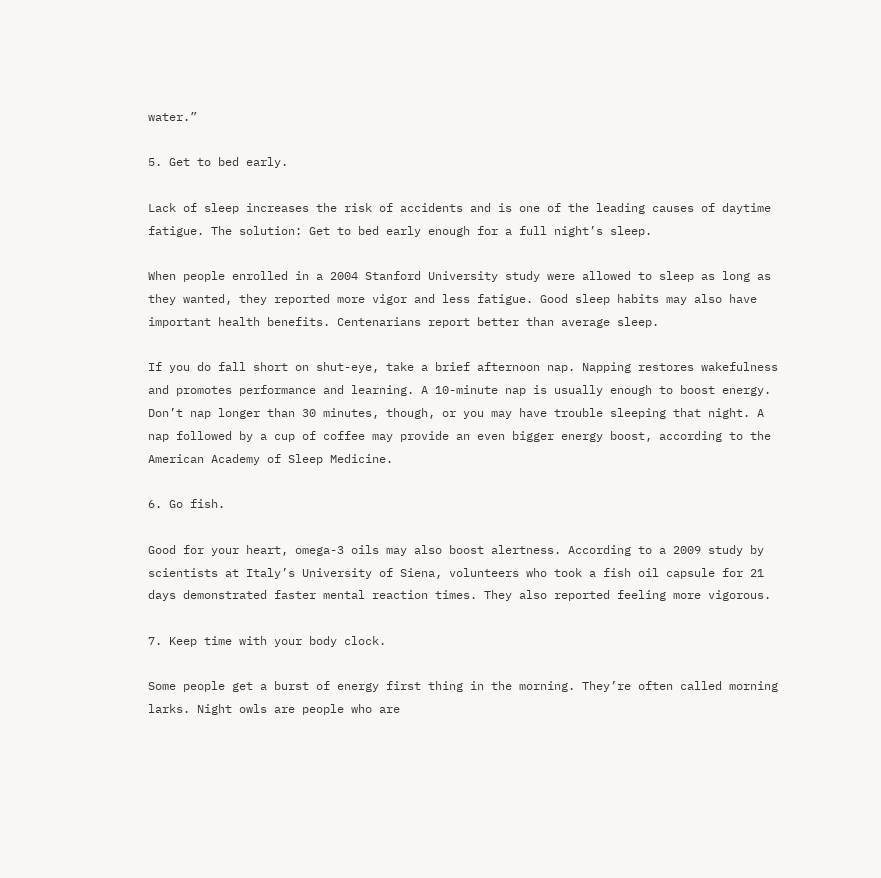water.”

5. Get to bed early.

Lack of sleep increases the risk of accidents and is one of the leading causes of daytime fatigue. The solution: Get to bed early enough for a full night’s sleep.

When people enrolled in a 2004 Stanford University study were allowed to sleep as long as they wanted, they reported more vigor and less fatigue. Good sleep habits may also have important health benefits. Centenarians report better than average sleep.

If you do fall short on shut-eye, take a brief afternoon nap. Napping restores wakefulness and promotes performance and learning. A 10-minute nap is usually enough to boost energy. Don’t nap longer than 30 minutes, though, or you may have trouble sleeping that night. A nap followed by a cup of coffee may provide an even bigger energy boost, according to the American Academy of Sleep Medicine.

6. Go fish.

Good for your heart, omega-3 oils may also boost alertness. According to a 2009 study by scientists at Italy’s University of Siena, volunteers who took a fish oil capsule for 21 days demonstrated faster mental reaction times. They also reported feeling more vigorous.

7. Keep time with your body clock.

Some people get a burst of energy first thing in the morning. They’re often called morning larks. Night owls are people who are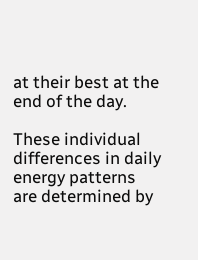at their best at the end of the day.

These individual differences in daily energy patterns are determined by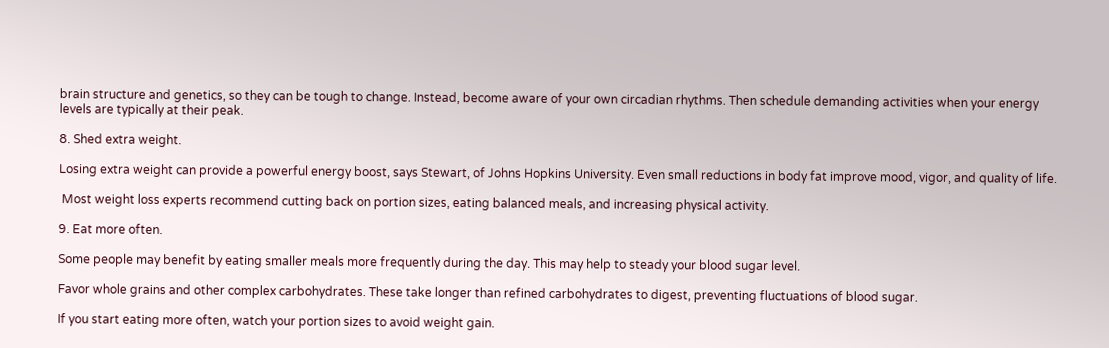brain structure and genetics, so they can be tough to change. Instead, become aware of your own circadian rhythms. Then schedule demanding activities when your energy levels are typically at their peak.

8. Shed extra weight.

Losing extra weight can provide a powerful energy boost, says Stewart, of Johns Hopkins University. Even small reductions in body fat improve mood, vigor, and quality of life.

 Most weight loss experts recommend cutting back on portion sizes, eating balanced meals, and increasing physical activity.

9. Eat more often.

Some people may benefit by eating smaller meals more frequently during the day. This may help to steady your blood sugar level.

Favor whole grains and other complex carbohydrates. These take longer than refined carbohydrates to digest, preventing fluctuations of blood sugar.

If you start eating more often, watch your portion sizes to avoid weight gain.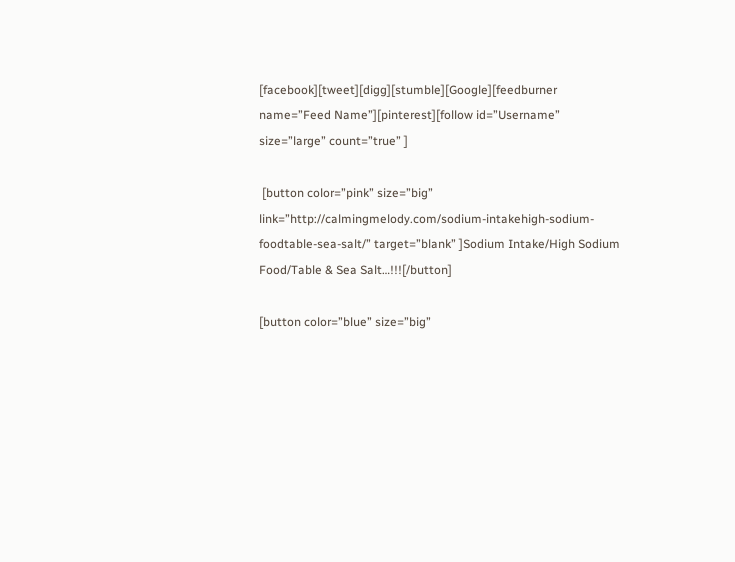[facebook][tweet][digg][stumble][Google][feedburner name=”Feed Name”][pinterest][follow id=”Username” size=”large” count=”true” ]

 [button color=”pink” size=”big” link=”http://calmingmelody.com/sodium-intakehigh-sodium-foodtable-sea-salt/” target=”blank” ]Sodium Intake/High Sodium Food/Table & Sea Salt…!!![/button]

[button color=”blue” size=”big”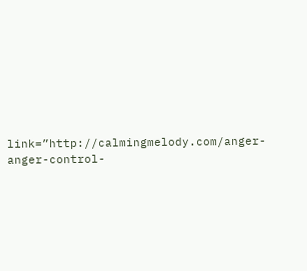link=”http://calmingmelody.com/anger-anger-control-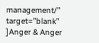management/” target=”blank” ]Anger & Anger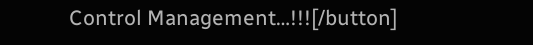Control Management…!!![/button]